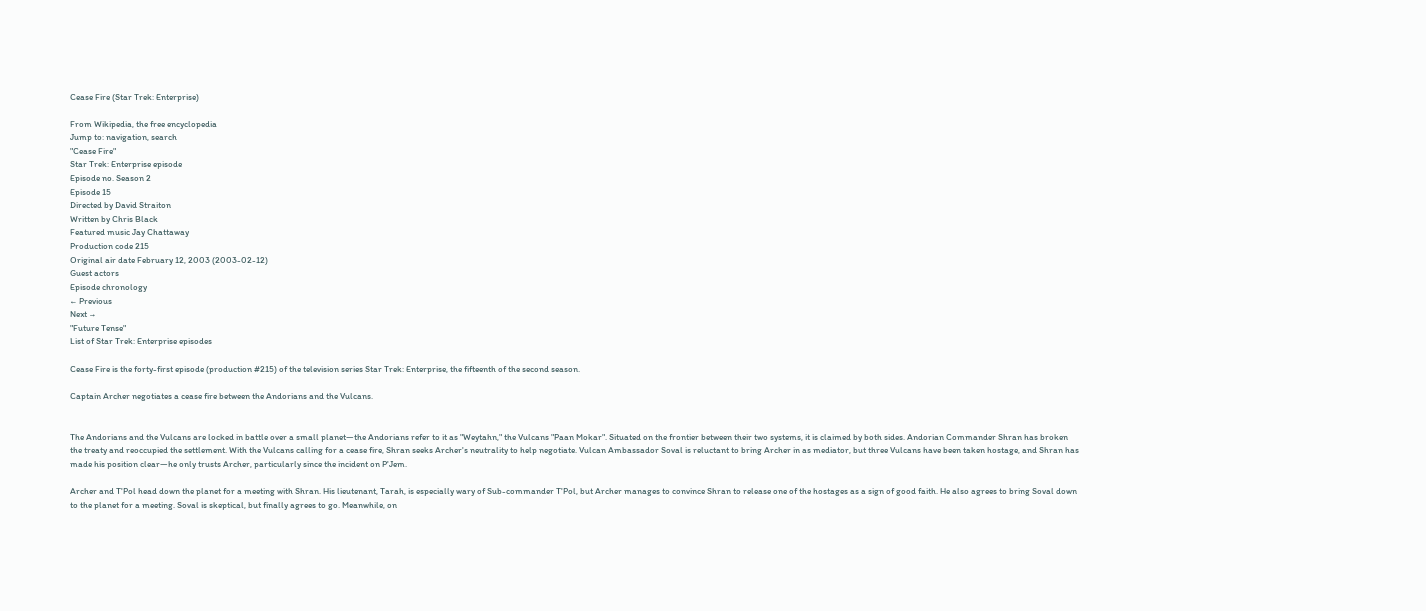Cease Fire (Star Trek: Enterprise)

From Wikipedia, the free encyclopedia
Jump to: navigation, search
"Cease Fire"
Star Trek: Enterprise episode
Episode no. Season 2
Episode 15
Directed by David Straiton
Written by Chris Black
Featured music Jay Chattaway
Production code 215
Original air date February 12, 2003 (2003-02-12)
Guest actors
Episode chronology
← Previous
Next →
"Future Tense"
List of Star Trek: Enterprise episodes

Cease Fire is the forty-first episode (production #215) of the television series Star Trek: Enterprise, the fifteenth of the second season.

Captain Archer negotiates a cease fire between the Andorians and the Vulcans.


The Andorians and the Vulcans are locked in battle over a small planet—the Andorians refer to it as "Weytahn," the Vulcans "Paan Mokar". Situated on the frontier between their two systems, it is claimed by both sides. Andorian Commander Shran has broken the treaty and reoccupied the settlement. With the Vulcans calling for a cease fire, Shran seeks Archer's neutrality to help negotiate. Vulcan Ambassador Soval is reluctant to bring Archer in as mediator, but three Vulcans have been taken hostage, and Shran has made his position clear—he only trusts Archer, particularly since the incident on P'Jem.

Archer and T'Pol head down the planet for a meeting with Shran. His lieutenant, Tarah, is especially wary of Sub-commander T'Pol, but Archer manages to convince Shran to release one of the hostages as a sign of good faith. He also agrees to bring Soval down to the planet for a meeting. Soval is skeptical, but finally agrees to go. Meanwhile, on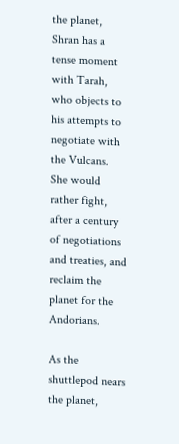the planet, Shran has a tense moment with Tarah, who objects to his attempts to negotiate with the Vulcans. She would rather fight, after a century of negotiations and treaties, and reclaim the planet for the Andorians.

As the shuttlepod nears the planet,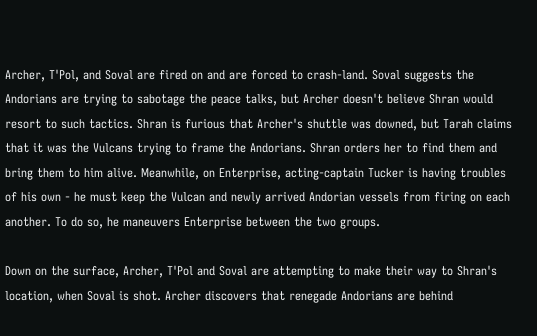Archer, T'Pol, and Soval are fired on and are forced to crash-land. Soval suggests the Andorians are trying to sabotage the peace talks, but Archer doesn't believe Shran would resort to such tactics. Shran is furious that Archer's shuttle was downed, but Tarah claims that it was the Vulcans trying to frame the Andorians. Shran orders her to find them and bring them to him alive. Meanwhile, on Enterprise, acting-captain Tucker is having troubles of his own - he must keep the Vulcan and newly arrived Andorian vessels from firing on each another. To do so, he maneuvers Enterprise between the two groups.

Down on the surface, Archer, T'Pol and Soval are attempting to make their way to Shran's location, when Soval is shot. Archer discovers that renegade Andorians are behind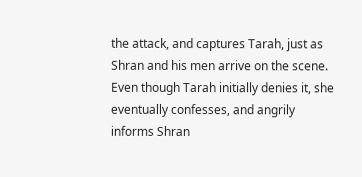the attack, and captures Tarah, just as Shran and his men arrive on the scene. Even though Tarah initially denies it, she eventually confesses, and angrily informs Shran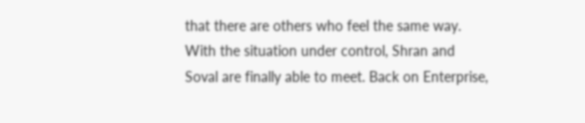that there are others who feel the same way. With the situation under control, Shran and Soval are finally able to meet. Back on Enterprise,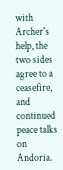with Archer's help, the two sides agree to a ceasefire, and continued peace talks on Andoria.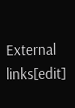External links[edit]